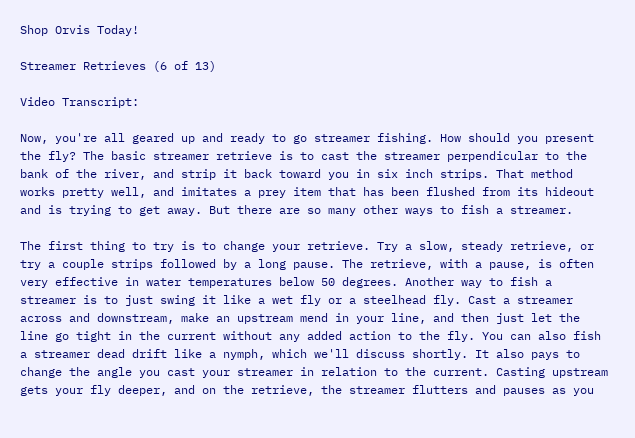Shop Orvis Today!

Streamer Retrieves (6 of 13)

Video Transcript:

Now, you're all geared up and ready to go streamer fishing. How should you present the fly? The basic streamer retrieve is to cast the streamer perpendicular to the bank of the river, and strip it back toward you in six inch strips. That method works pretty well, and imitates a prey item that has been flushed from its hideout and is trying to get away. But there are so many other ways to fish a streamer.

The first thing to try is to change your retrieve. Try a slow, steady retrieve, or try a couple strips followed by a long pause. The retrieve, with a pause, is often very effective in water temperatures below 50 degrees. Another way to fish a streamer is to just swing it like a wet fly or a steelhead fly. Cast a streamer across and downstream, make an upstream mend in your line, and then just let the line go tight in the current without any added action to the fly. You can also fish a streamer dead drift like a nymph, which we'll discuss shortly. It also pays to change the angle you cast your streamer in relation to the current. Casting upstream gets your fly deeper, and on the retrieve, the streamer flutters and pauses as you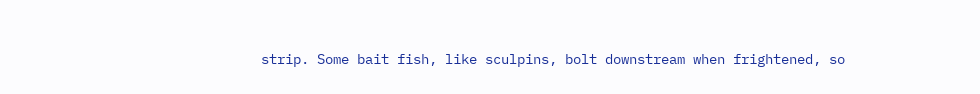strip. Some bait fish, like sculpins, bolt downstream when frightened, so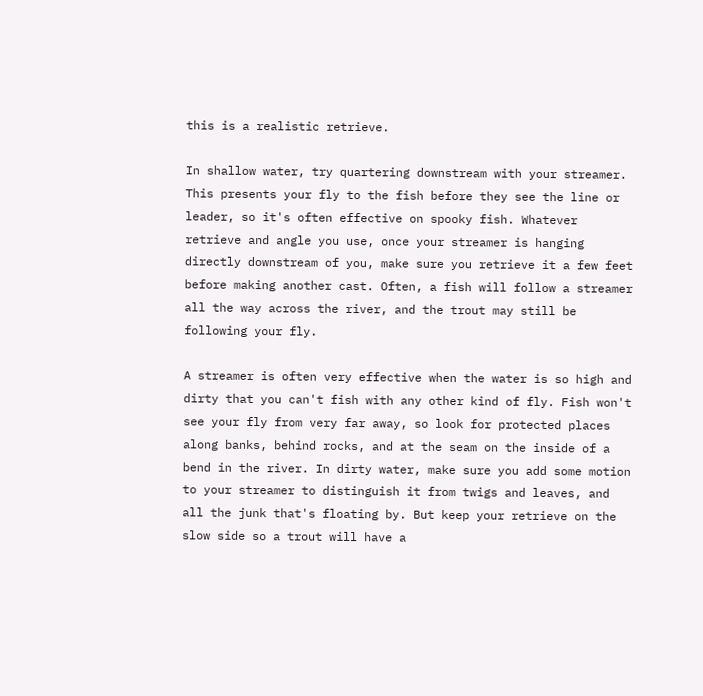this is a realistic retrieve.

In shallow water, try quartering downstream with your streamer. This presents your fly to the fish before they see the line or leader, so it's often effective on spooky fish. Whatever retrieve and angle you use, once your streamer is hanging directly downstream of you, make sure you retrieve it a few feet before making another cast. Often, a fish will follow a streamer all the way across the river, and the trout may still be following your fly.

A streamer is often very effective when the water is so high and dirty that you can't fish with any other kind of fly. Fish won't see your fly from very far away, so look for protected places along banks, behind rocks, and at the seam on the inside of a bend in the river. In dirty water, make sure you add some motion to your streamer to distinguish it from twigs and leaves, and all the junk that's floating by. But keep your retrieve on the slow side so a trout will have a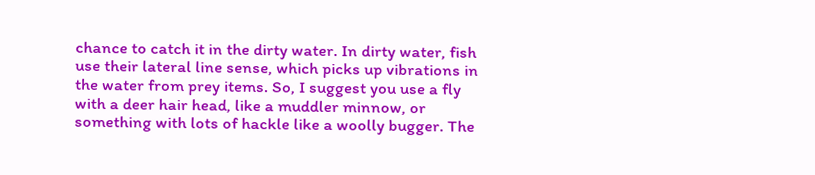chance to catch it in the dirty water. In dirty water, fish use their lateral line sense, which picks up vibrations in the water from prey items. So, I suggest you use a fly with a deer hair head, like a muddler minnow, or something with lots of hackle like a woolly bugger. The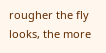rougher the fly looks, the more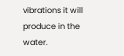vibrations it will produce in the water.